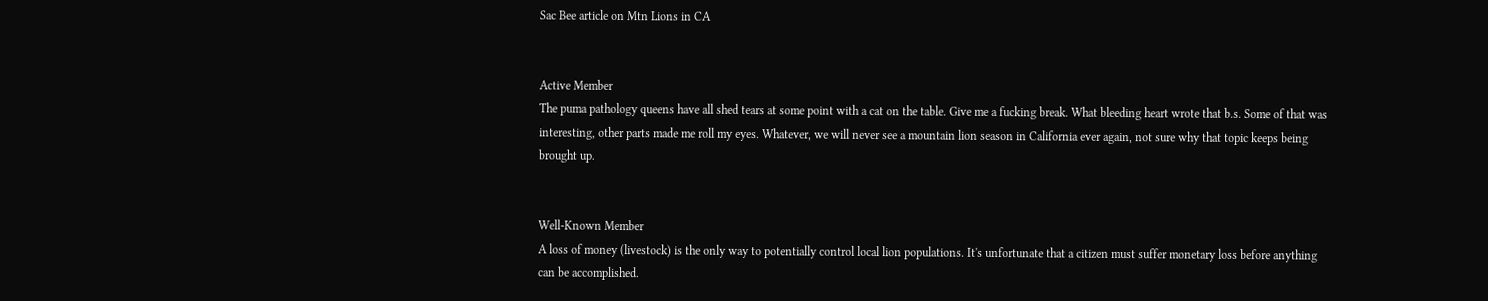Sac Bee article on Mtn Lions in CA


Active Member
The puma pathology queens have all shed tears at some point with a cat on the table. Give me a fucking break. What bleeding heart wrote that b.s. Some of that was interesting, other parts made me roll my eyes. Whatever, we will never see a mountain lion season in California ever again, not sure why that topic keeps being brought up.


Well-Known Member
A loss of money (livestock) is the only way to potentially control local lion populations. It's unfortunate that a citizen must suffer monetary loss before anything can be accomplished.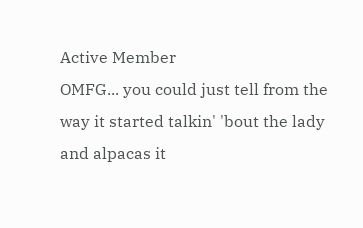Active Member
OMFG... you could just tell from the way it started talkin' 'bout the lady and alpacas it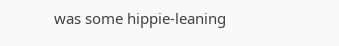was some hippie-leaning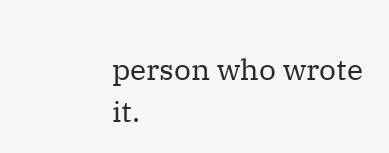person who wrote it.